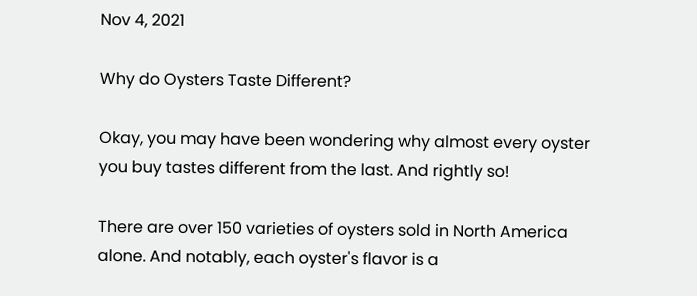Nov 4, 2021

Why do Oysters Taste Different?

Okay, you may have been wondering why almost every oyster you buy tastes different from the last. And rightly so!

There are over 150 varieties of oysters sold in North America alone. And notably, each oyster's flavor is a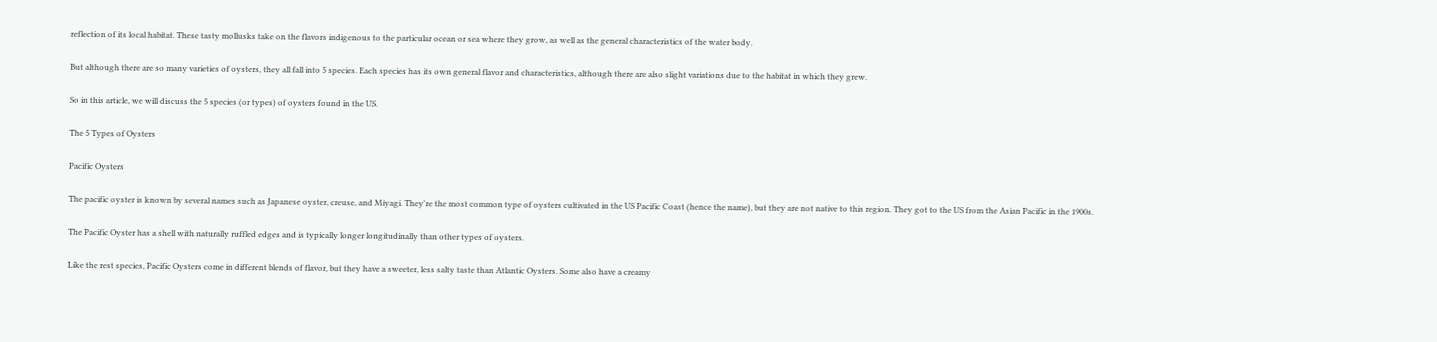reflection of its local habitat. These tasty mollusks take on the flavors indigenous to the particular ocean or sea where they grow, as well as the general characteristics of the water body.

But although there are so many varieties of oysters, they all fall into 5 species. Each species has its own general flavor and characteristics, although there are also slight variations due to the habitat in which they grew.

So in this article, we will discuss the 5 species (or types) of oysters found in the US.

The 5 Types of Oysters

Pacific Oysters

The pacific oyster is known by several names such as Japanese oyster, creuse, and Miyagi. They're the most common type of oysters cultivated in the US Pacific Coast (hence the name), but they are not native to this region. They got to the US from the Asian Pacific in the 1900s.

The Pacific Oyster has a shell with naturally ruffled edges and is typically longer longitudinally than other types of oysters.

Like the rest species, Pacific Oysters come in different blends of flavor, but they have a sweeter, less salty taste than Atlantic Oysters. Some also have a creamy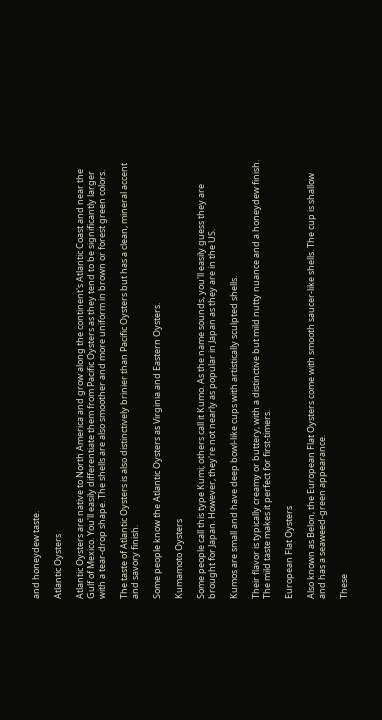and honeydew taste.

Atlantic Oysters

Atlantic Oysters are native to North America and grow along the continent's Atlantic Coast and near the Gulf of Mexico. You'll easily differentiate them from Pacific Oysters as they tend to be significantly larger with a tear-drop shape. The shells are also smoother and more uniform in brown or forest green colors.

The taste of Atlantic Oysters is also distinctively brinier than Pacific Oysters but has a clean, mineral accent and savory finish.

Some people know the Atlantic Oysters as Virginia and Eastern Oysters.

Kumamoto Oysters

Some people call this type Kumi; others call it Kumo. As the name sounds, you'll easily guess they are brought for Japan. However, they're not nearly as popular in Japan as they are in the US.

Kumos are small and have deep bowl-like cups with artistically sculpted shells.

Their flavor is typically creamy or buttery, with a distinctive but mild nutty nuance and a honeydew finish. The mild taste makes it perfect for first-timers.

European Flat Oysters

Also known as Belon, the European Flat Oysters come with smooth saucer-like shells. The cup is shallow and has a seaweed-green appearance.

These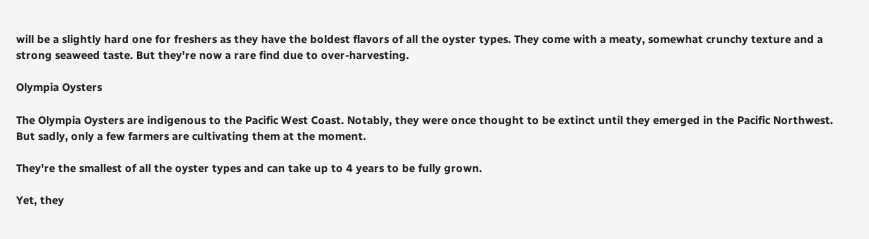will be a slightly hard one for freshers as they have the boldest flavors of all the oyster types. They come with a meaty, somewhat crunchy texture and a strong seaweed taste. But they're now a rare find due to over-harvesting.

Olympia Oysters

The Olympia Oysters are indigenous to the Pacific West Coast. Notably, they were once thought to be extinct until they emerged in the Pacific Northwest. But sadly, only a few farmers are cultivating them at the moment.

They're the smallest of all the oyster types and can take up to 4 years to be fully grown.

Yet, they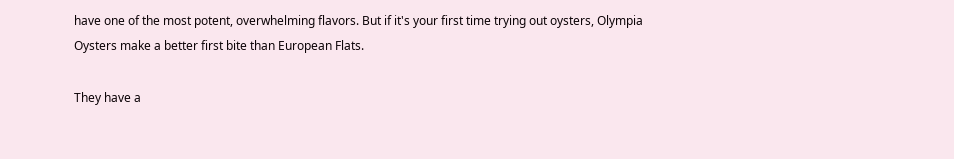have one of the most potent, overwhelming flavors. But if it's your first time trying out oysters, Olympia Oysters make a better first bite than European Flats.

They have a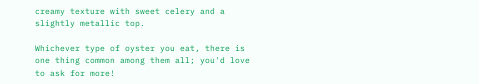creamy texture with sweet celery and a slightly metallic top.

Whichever type of oyster you eat, there is one thing common among them all; you'd love to ask for more!